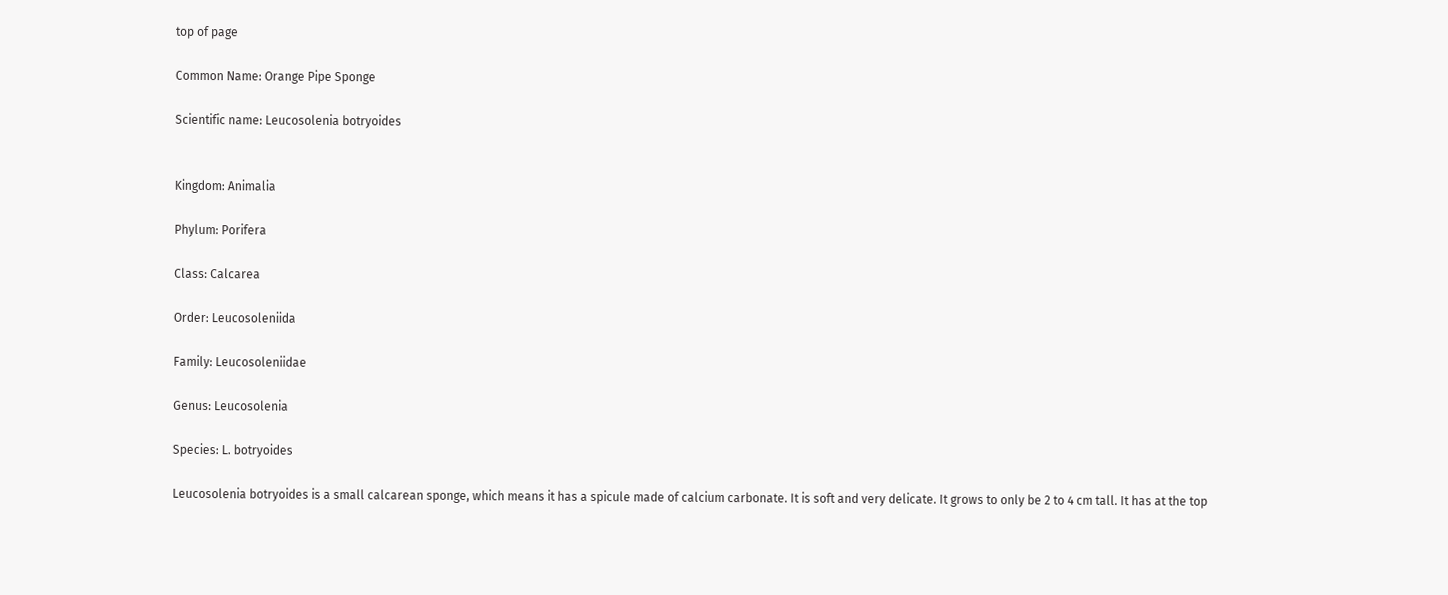top of page

Common Name: Orange Pipe Sponge

Scientific name: Leucosolenia botryoides


Kingdom: Animalia

Phylum: Porifera

Class: Calcarea

Order: Leucosoleniida

Family: Leucosoleniidae

Genus: Leucosolenia

Species: L. botryoides

Leucosolenia botryoides is a small calcarean sponge, which means it has a spicule made of calcium carbonate. It is soft and very delicate. It grows to only be 2 to 4 cm tall. It has at the top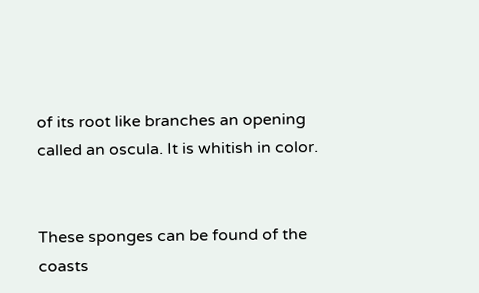of its root like branches an opening called an oscula. It is whitish in color.


These sponges can be found of the coasts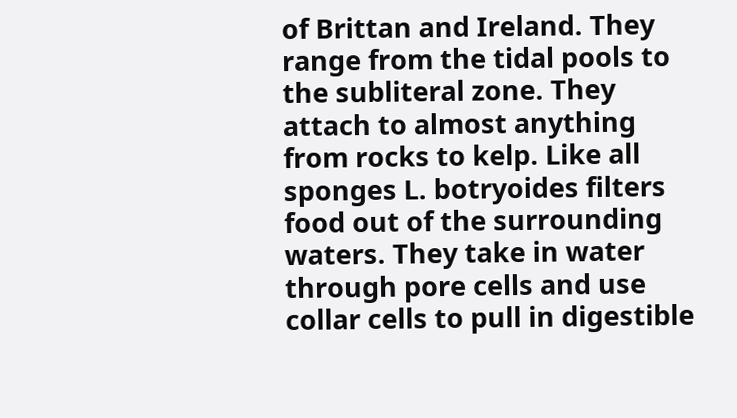of Brittan and Ireland. They range from the tidal pools to the subliteral zone. They attach to almost anything from rocks to kelp. Like all sponges L. botryoides filters food out of the surrounding waters. They take in water through pore cells and use collar cells to pull in digestible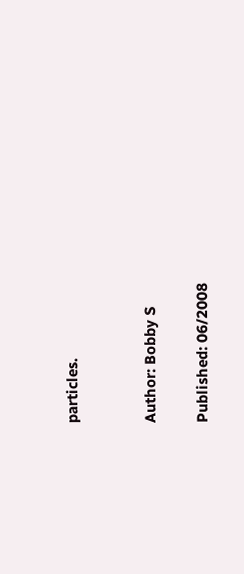particles.


Author: Bobby S

Published: 06/2008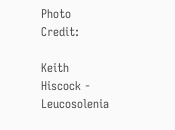Photo Credit:

Keith Hiscock - Leucosolenia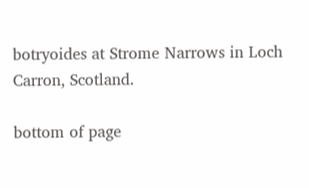botryoides at Strome Narrows in Loch Carron, Scotland.

bottom of page